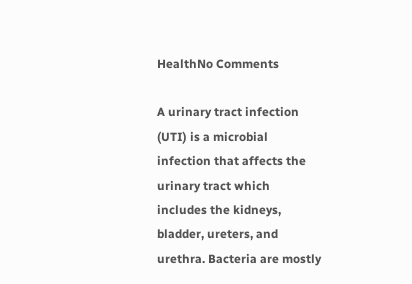HealthNo Comments

A urinary tract infection (UTI) is a microbial infection that affects the urinary tract which includes the kidneys, bladder, ureters, and urethra. Bacteria are mostly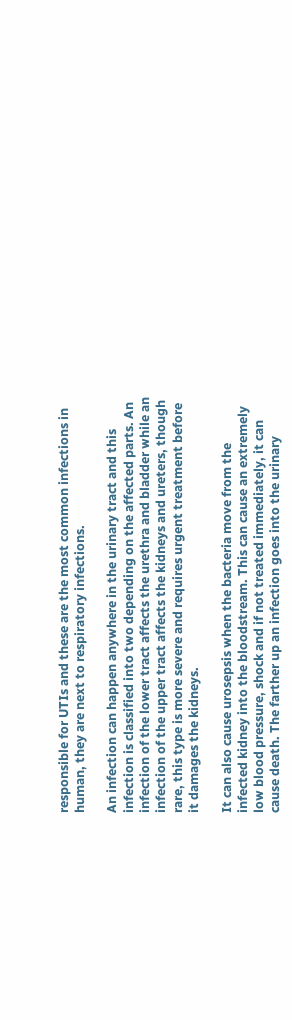responsible for UTIs and these are the most common infections in human, they are next to respiratory infections.

An infection can happen anywhere in the urinary tract and this infection is classified into two depending on the affected parts. An infection of the lower tract affects the urethra and bladder while an infection of the upper tract affects the kidneys and ureters, though rare, this type is more severe and requires urgent treatment before it damages the kidneys.

It can also cause urosepsis when the bacteria move from the infected kidney into the bloodstream. This can cause an extremely low blood pressure, shock and if not treated immediately, it can cause death. The farther up an infection goes into the urinary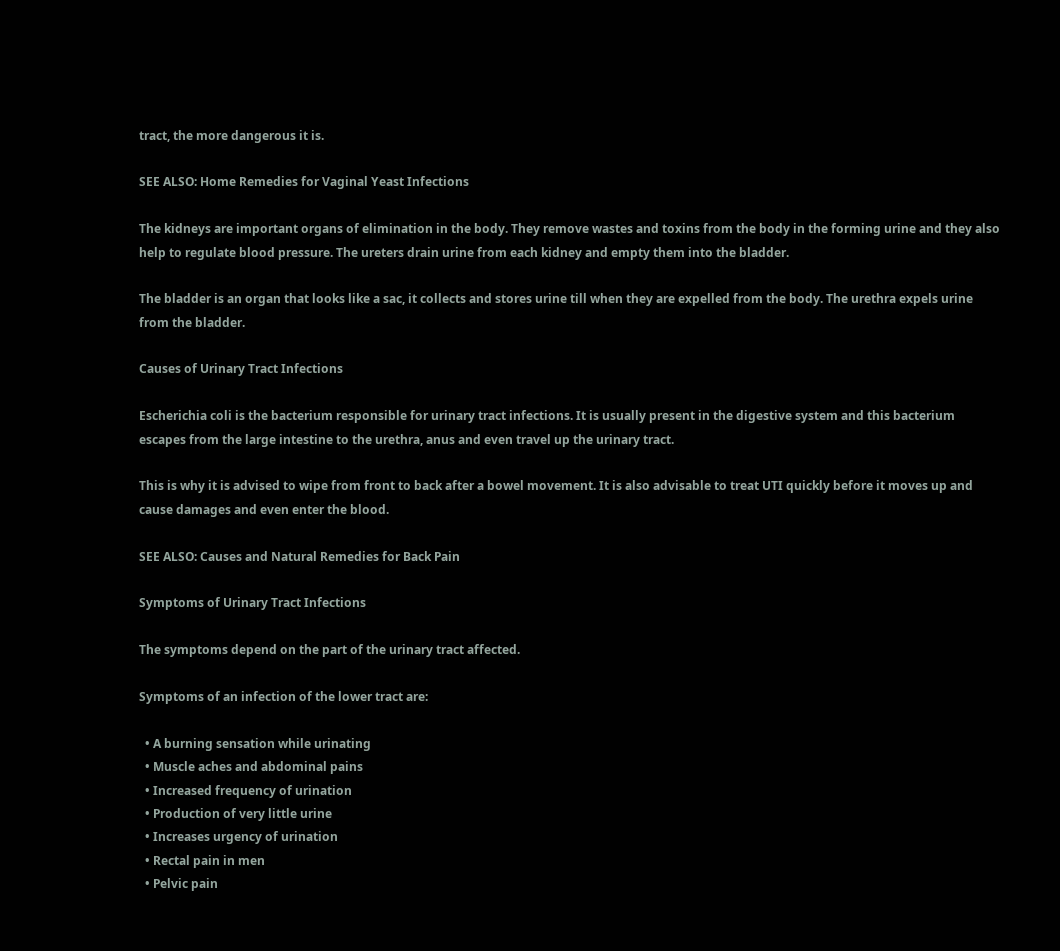tract, the more dangerous it is.

SEE ALSO: Home Remedies for Vaginal Yeast Infections

The kidneys are important organs of elimination in the body. They remove wastes and toxins from the body in the forming urine and they also help to regulate blood pressure. The ureters drain urine from each kidney and empty them into the bladder.

The bladder is an organ that looks like a sac, it collects and stores urine till when they are expelled from the body. The urethra expels urine from the bladder.

Causes of Urinary Tract Infections

Escherichia coli is the bacterium responsible for urinary tract infections. It is usually present in the digestive system and this bacterium escapes from the large intestine to the urethra, anus and even travel up the urinary tract.

This is why it is advised to wipe from front to back after a bowel movement. It is also advisable to treat UTI quickly before it moves up and cause damages and even enter the blood.

SEE ALSO: Causes and Natural Remedies for Back Pain

Symptoms of Urinary Tract Infections

The symptoms depend on the part of the urinary tract affected.

Symptoms of an infection of the lower tract are:

  • A burning sensation while urinating
  • Muscle aches and abdominal pains
  • Increased frequency of urination
  • Production of very little urine
  • Increases urgency of urination
  • Rectal pain in men
  • Pelvic pain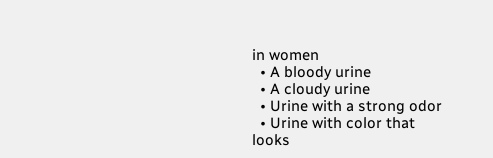in women
  • A bloody urine
  • A cloudy urine
  • Urine with a strong odor
  • Urine with color that looks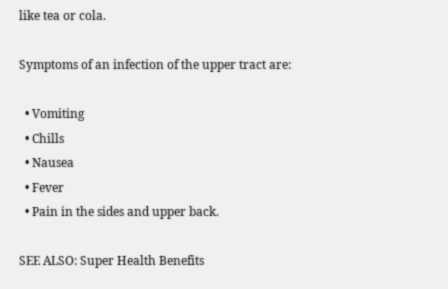like tea or cola.

Symptoms of an infection of the upper tract are:

  • Vomiting
  • Chills
  • Nausea
  • Fever
  • Pain in the sides and upper back.

SEE ALSO: Super Health Benefits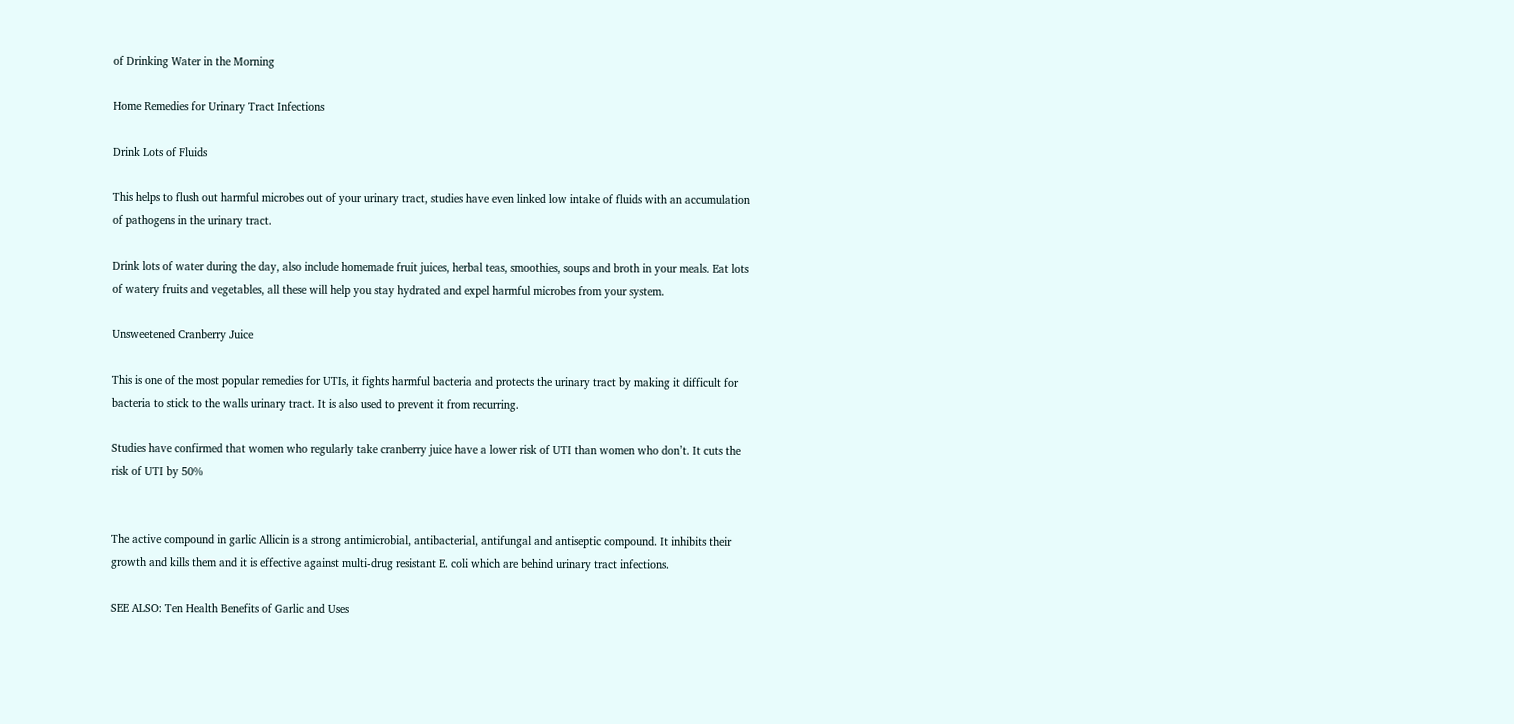of Drinking Water in the Morning

Home Remedies for Urinary Tract Infections

Drink Lots of Fluids

This helps to flush out harmful microbes out of your urinary tract, studies have even linked low intake of fluids with an accumulation of pathogens in the urinary tract.

Drink lots of water during the day, also include homemade fruit juices, herbal teas, smoothies, soups and broth in your meals. Eat lots of watery fruits and vegetables, all these will help you stay hydrated and expel harmful microbes from your system.

Unsweetened Cranberry Juice

This is one of the most popular remedies for UTIs, it fights harmful bacteria and protects the urinary tract by making it difficult for bacteria to stick to the walls urinary tract. It is also used to prevent it from recurring.

Studies have confirmed that women who regularly take cranberry juice have a lower risk of UTI than women who don’t. It cuts the risk of UTI by 50%


The active compound in garlic Allicin is a strong antimicrobial, antibacterial, antifungal and antiseptic compound. It inhibits their growth and kills them and it is effective against multi-drug resistant E. coli which are behind urinary tract infections.

SEE ALSO: Ten Health Benefits of Garlic and Uses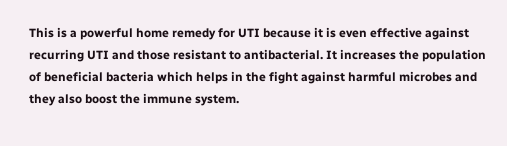This is a powerful home remedy for UTI because it is even effective against recurring UTI and those resistant to antibacterial. It increases the population of beneficial bacteria which helps in the fight against harmful microbes and they also boost the immune system.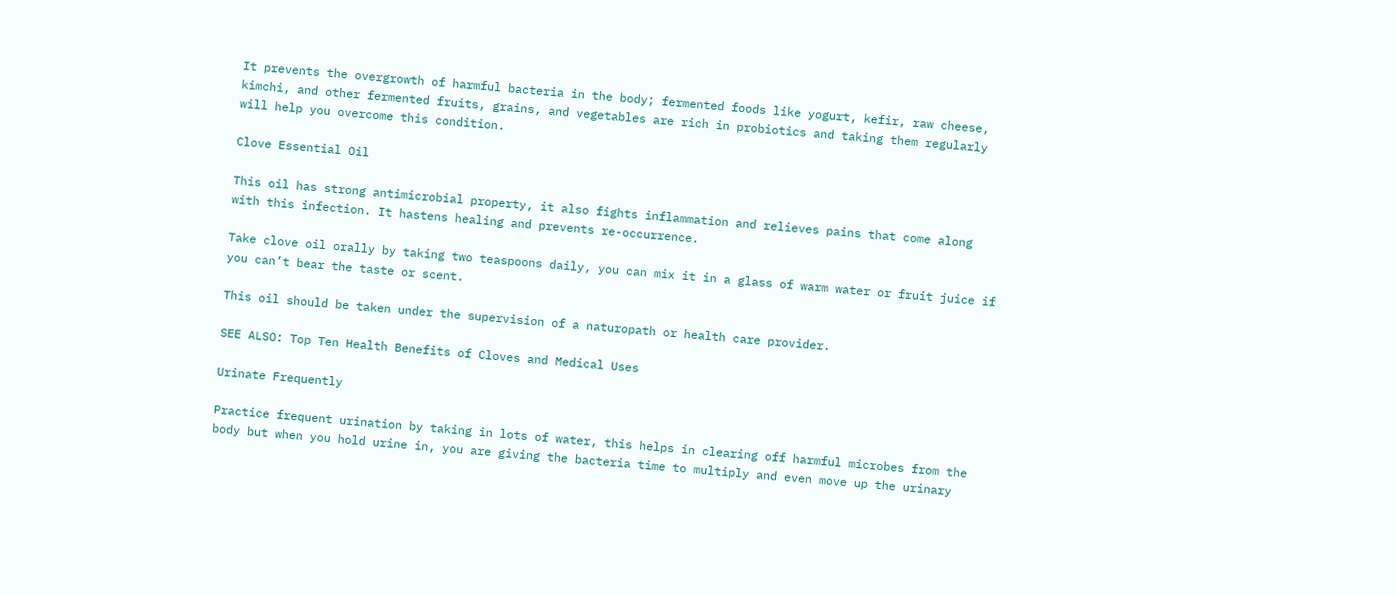It prevents the overgrowth of harmful bacteria in the body; fermented foods like yogurt, kefir, raw cheese, kimchi, and other fermented fruits, grains, and vegetables are rich in probiotics and taking them regularly will help you overcome this condition.

Clove Essential Oil

This oil has strong antimicrobial property, it also fights inflammation and relieves pains that come along with this infection. It hastens healing and prevents re-occurrence.

Take clove oil orally by taking two teaspoons daily, you can mix it in a glass of warm water or fruit juice if you can’t bear the taste or scent.

This oil should be taken under the supervision of a naturopath or health care provider.

SEE ALSO: Top Ten Health Benefits of Cloves and Medical Uses

Urinate Frequently

Practice frequent urination by taking in lots of water, this helps in clearing off harmful microbes from the body but when you hold urine in, you are giving the bacteria time to multiply and even move up the urinary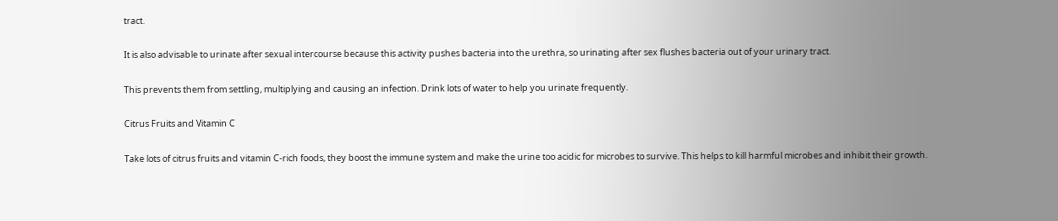tract.

It is also advisable to urinate after sexual intercourse because this activity pushes bacteria into the urethra, so urinating after sex flushes bacteria out of your urinary tract.

This prevents them from settling, multiplying and causing an infection. Drink lots of water to help you urinate frequently.

Citrus Fruits and Vitamin C

Take lots of citrus fruits and vitamin C-rich foods, they boost the immune system and make the urine too acidic for microbes to survive. This helps to kill harmful microbes and inhibit their growth.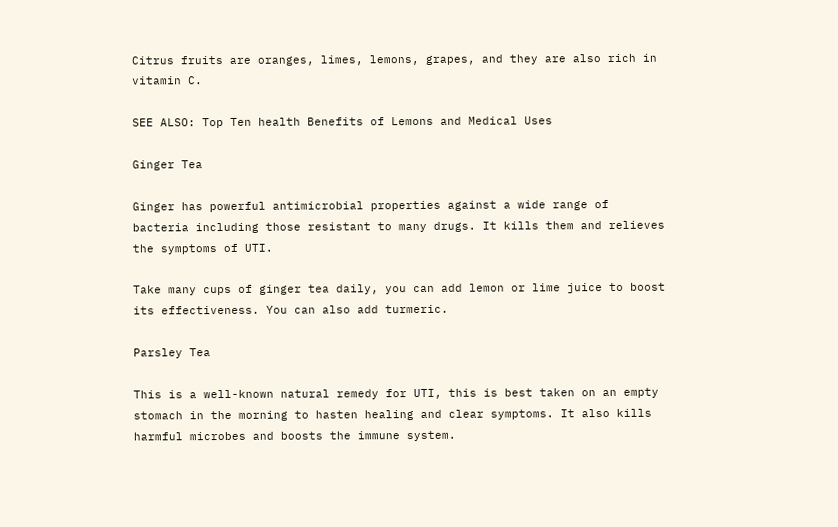Citrus fruits are oranges, limes, lemons, grapes, and they are also rich in vitamin C.

SEE ALSO: Top Ten health Benefits of Lemons and Medical Uses

Ginger Tea

Ginger has powerful antimicrobial properties against a wide range of bacteria including those resistant to many drugs. It kills them and relieves the symptoms of UTI.

Take many cups of ginger tea daily, you can add lemon or lime juice to boost its effectiveness. You can also add turmeric.

Parsley Tea

This is a well-known natural remedy for UTI, this is best taken on an empty stomach in the morning to hasten healing and clear symptoms. It also kills harmful microbes and boosts the immune system.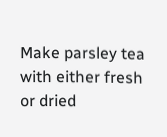Make parsley tea with either fresh or dried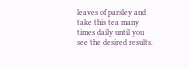leaves of parsley and take this tea many times daily until you see the desired results.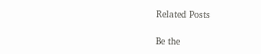Related Posts

Be the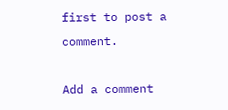first to post a comment.

Add a comment